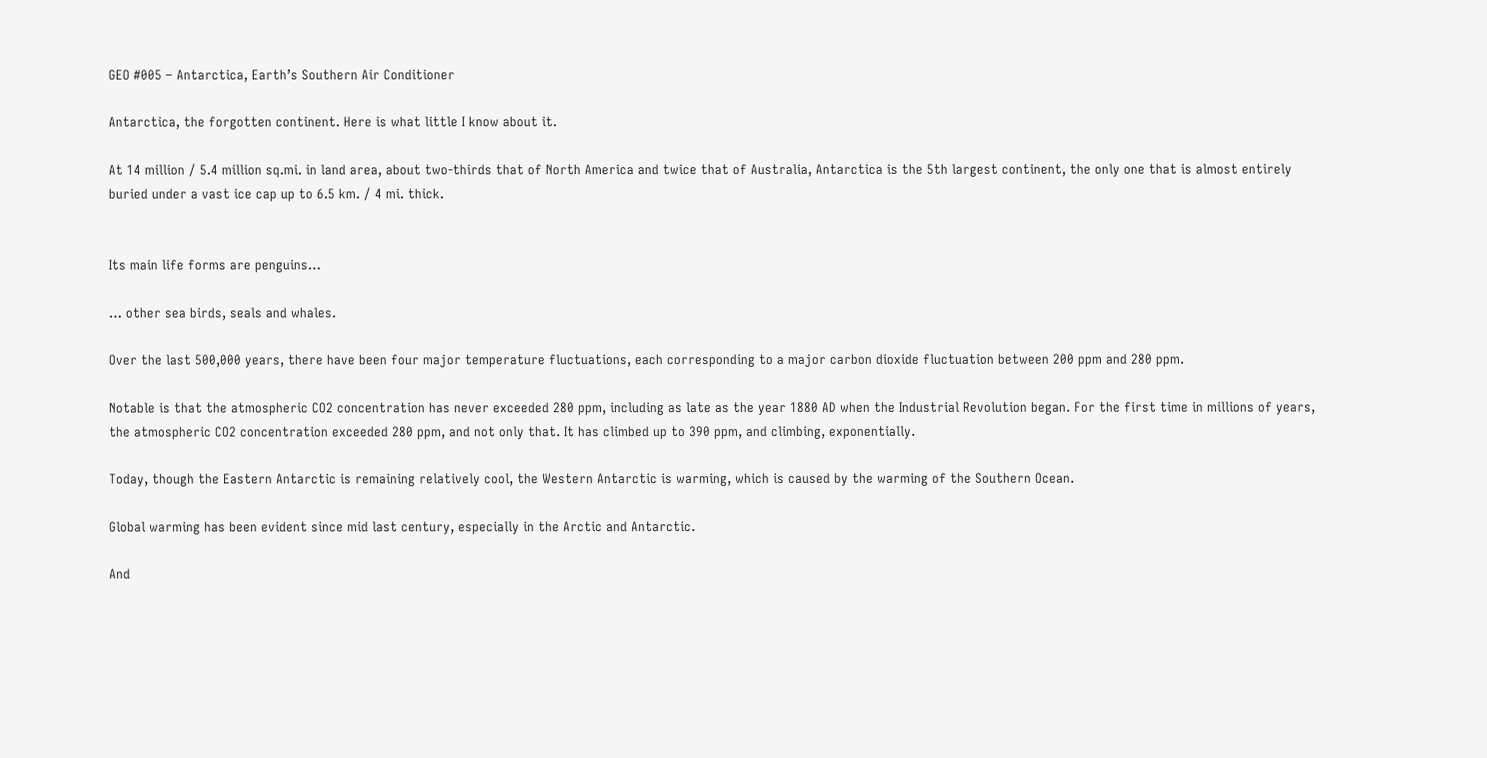GEO #005 – Antarctica, Earth’s Southern Air Conditioner

Antarctica, the forgotten continent. Here is what little I know about it.

At 14 million / 5.4 million sq.mi. in land area, about two-thirds that of North America and twice that of Australia, Antarctica is the 5th largest continent, the only one that is almost entirely buried under a vast ice cap up to 6.5 km. / 4 mi. thick.


Its main life forms are penguins…

… other sea birds, seals and whales.

Over the last 500,000 years, there have been four major temperature fluctuations, each corresponding to a major carbon dioxide fluctuation between 200 ppm and 280 ppm.

Notable is that the atmospheric CO2 concentration has never exceeded 280 ppm, including as late as the year 1880 AD when the Industrial Revolution began. For the first time in millions of years, the atmospheric CO2 concentration exceeded 280 ppm, and not only that. It has climbed up to 390 ppm, and climbing, exponentially.

Today, though the Eastern Antarctic is remaining relatively cool, the Western Antarctic is warming, which is caused by the warming of the Southern Ocean.

Global warming has been evident since mid last century, especially in the Arctic and Antarctic.

And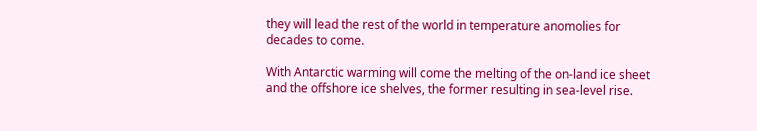they will lead the rest of the world in temperature anomolies for decades to come.

With Antarctic warming will come the melting of the on-land ice sheet and the offshore ice shelves, the former resulting in sea-level rise.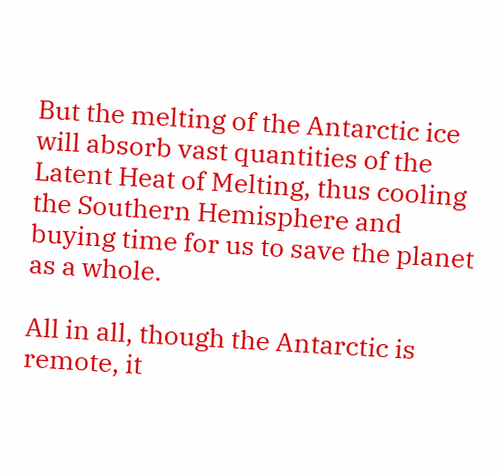But the melting of the Antarctic ice will absorb vast quantities of the Latent Heat of Melting, thus cooling the Southern Hemisphere and buying time for us to save the planet as a whole.

All in all, though the Antarctic is remote, it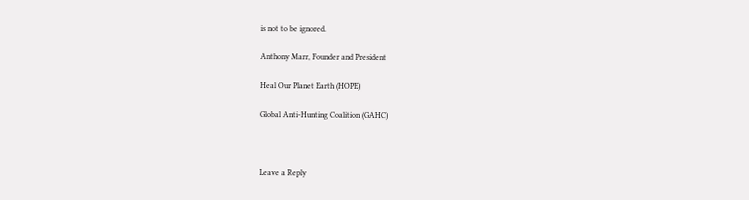is not to be ignored.

Anthony Marr, Founder and President

Heal Our Planet Earth (HOPE)

Global Anti-Hunting Coalition (GAHC)



Leave a Reply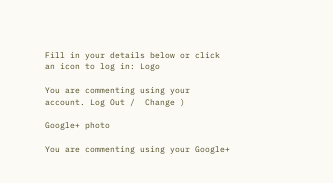Fill in your details below or click an icon to log in: Logo

You are commenting using your account. Log Out /  Change )

Google+ photo

You are commenting using your Google+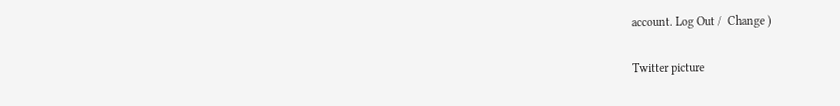account. Log Out /  Change )

Twitter picture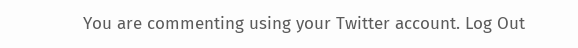You are commenting using your Twitter account. Log Out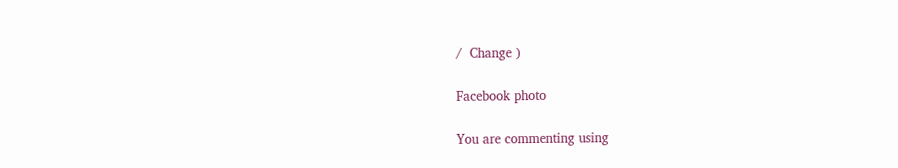/  Change )

Facebook photo

You are commenting using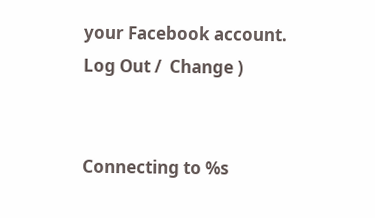your Facebook account. Log Out /  Change )


Connecting to %s